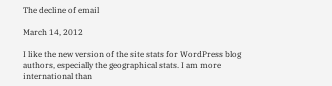The decline of email

March 14, 2012

I like the new version of the site stats for WordPress blog authors, especially the geographical stats. I am more international than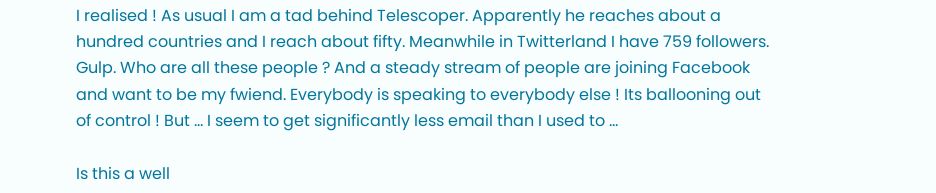I realised ! As usual I am a tad behind Telescoper. Apparently he reaches about a hundred countries and I reach about fifty. Meanwhile in Twitterland I have 759 followers. Gulp. Who are all these people ? And a steady stream of people are joining Facebook and want to be my fwiend. Everybody is speaking to everybody else ! Its ballooning out of control ! But … I seem to get significantly less email than I used to …

Is this a well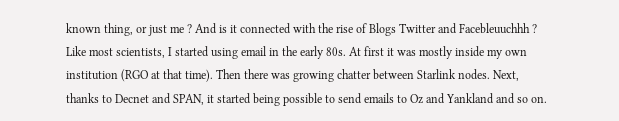known thing, or just me ? And is it connected with the rise of Blogs Twitter and Facebleuuchhh ? Like most scientists, I started using email in the early 80s. At first it was mostly inside my own institution (RGO at that time). Then there was growing chatter between Starlink nodes. Next, thanks to Decnet and SPAN, it started being possible to send emails to Oz and Yankland and so on.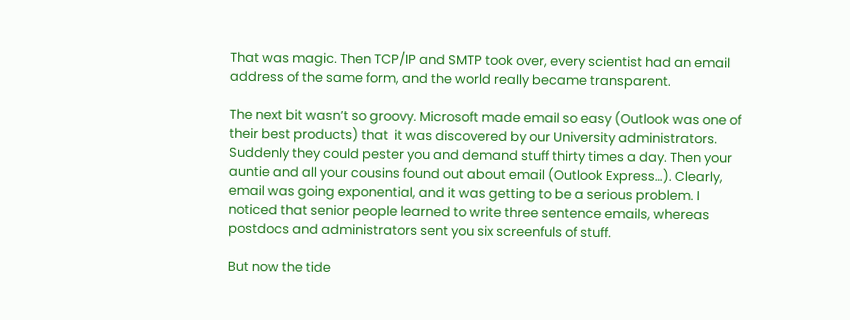That was magic. Then TCP/IP and SMTP took over, every scientist had an email address of the same form, and the world really became transparent.

The next bit wasn’t so groovy. Microsoft made email so easy (Outlook was one of their best products) that  it was discovered by our University administrators. Suddenly they could pester you and demand stuff thirty times a day. Then your auntie and all your cousins found out about email (Outlook Express…). Clearly, email was going exponential, and it was getting to be a serious problem. I noticed that senior people learned to write three sentence emails, whereas postdocs and administrators sent you six screenfuls of stuff.

But now the tide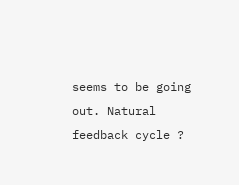seems to be going out. Natural feedback cycle ?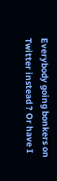Everybody going bonkers on Twitter instead ? Or have I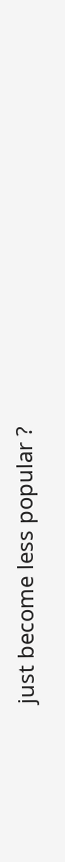just become less popular ?